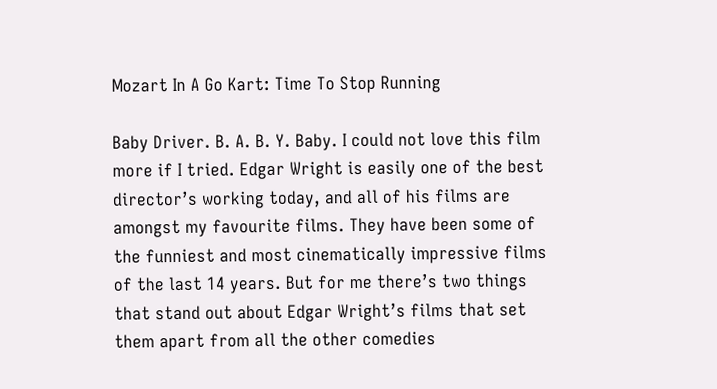Mozart In A Go Kart: Time To Stop Running

Baby Driver. B. A. B. Y. Baby. I could not love this film more if I tried. Edgar Wright is easily one of the best director’s working today, and all of his films are amongst my favourite films. They have been some of the funniest and most cinematically impressive films of the last 14 years. But for me there’s two things that stand out about Edgar Wright’s films that set them apart from all the other comedies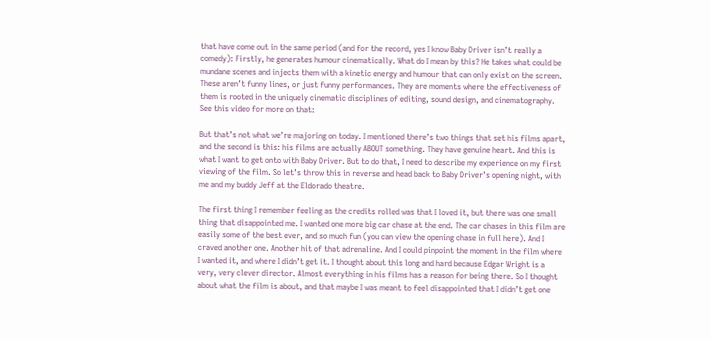that have come out in the same period (and for the record, yes I know Baby Driver isn’t really a comedy): Firstly, he generates humour cinematically. What do I mean by this? He takes what could be mundane scenes and injects them with a kinetic energy and humour that can only exist on the screen. These aren’t funny lines, or just funny performances. They are moments where the effectiveness of them is rooted in the uniquely cinematic disciplines of editing, sound design, and cinematography. See this video for more on that:

But that’s not what we’re majoring on today. I mentioned there’s two things that set his films apart, and the second is this: his films are actually ABOUT something. They have genuine heart. And this is what I want to get onto with Baby Driver. But to do that, I need to describe my experience on my first viewing of the film. So let’s throw this in reverse and head back to Baby Driver’s opening night, with me and my buddy Jeff at the Eldorado theatre.

The first thing I remember feeling as the credits rolled was that I loved it, but there was one small thing that disappointed me. I wanted one more big car chase at the end. The car chases in this film are easily some of the best ever, and so much fun (you can view the opening chase in full here). And I craved another one. Another hit of that adrenaline. And I could pinpoint the moment in the film where I wanted it, and where I didn’t get it. I thought about this long and hard because Edgar Wright is a very, very clever director. Almost everything in his films has a reason for being there. So I thought about what the film is about, and that maybe I was meant to feel disappointed that I didn’t get one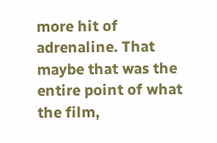more hit of adrenaline. That maybe that was the entire point of what the film,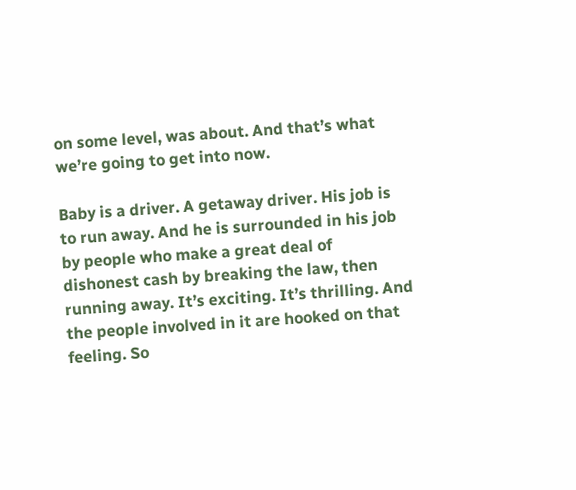on some level, was about. And that’s what we’re going to get into now.

Baby is a driver. A getaway driver. His job is to run away. And he is surrounded in his job by people who make a great deal of dishonest cash by breaking the law, then running away. It’s exciting. It’s thrilling. And the people involved in it are hooked on that feeling. So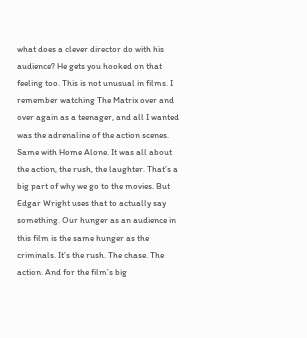what does a clever director do with his audience? He gets you hooked on that feeling too. This is not unusual in films. I remember watching The Matrix over and over again as a teenager, and all I wanted was the adrenaline of the action scenes. Same with Home Alone. It was all about the action, the rush, the laughter. That’s a big part of why we go to the movies. But Edgar Wright uses that to actually say something. Our hunger as an audience in this film is the same hunger as the criminals. It’s the rush. The chase. The action. And for the film’s big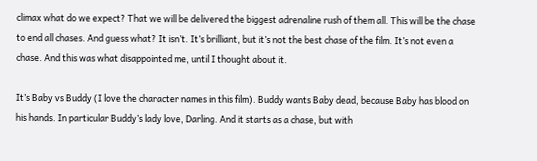climax what do we expect? That we will be delivered the biggest adrenaline rush of them all. This will be the chase to end all chases. And guess what? It isn’t. It’s brilliant, but it’s not the best chase of the film. It’s not even a chase. And this was what disappointed me, until I thought about it.

It’s Baby vs Buddy (I love the character names in this film). Buddy wants Baby dead, because Baby has blood on his hands. In particular Buddy’s lady love, Darling. And it starts as a chase, but with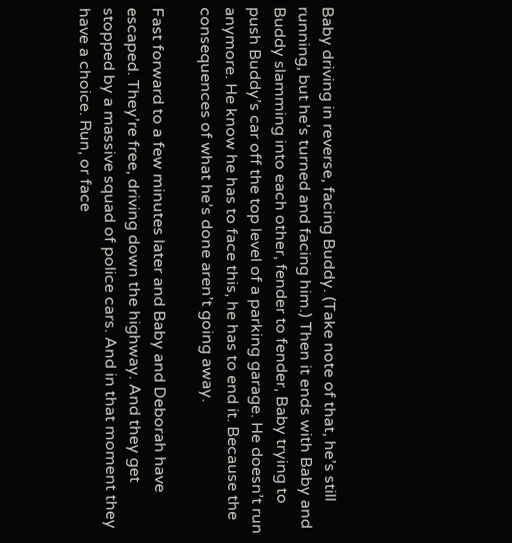Baby driving in reverse, facing Buddy. (Take note of that, he’s still running, but he’s turned and facing him.) Then it ends with Baby and Buddy slamming into each other, fender to fender, Baby trying to push Buddy’s car off the top level of a parking garage. He doesn’t run anymore. He know he has to face this, he has to end it. Because the consequences of what he’s done aren’t going away.

Fast forward to a few minutes later and Baby and Deborah have escaped. They’re free, driving down the highway. And they get stopped by a massive squad of police cars. And in that moment they have a choice. Run, or face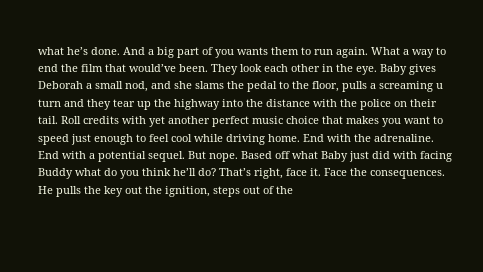what he’s done. And a big part of you wants them to run again. What a way to end the film that would’ve been. They look each other in the eye. Baby gives Deborah a small nod, and she slams the pedal to the floor, pulls a screaming u turn and they tear up the highway into the distance with the police on their tail. Roll credits with yet another perfect music choice that makes you want to speed just enough to feel cool while driving home. End with the adrenaline. End with a potential sequel. But nope. Based off what Baby just did with facing Buddy what do you think he’ll do? That’s right, face it. Face the consequences. He pulls the key out the ignition, steps out of the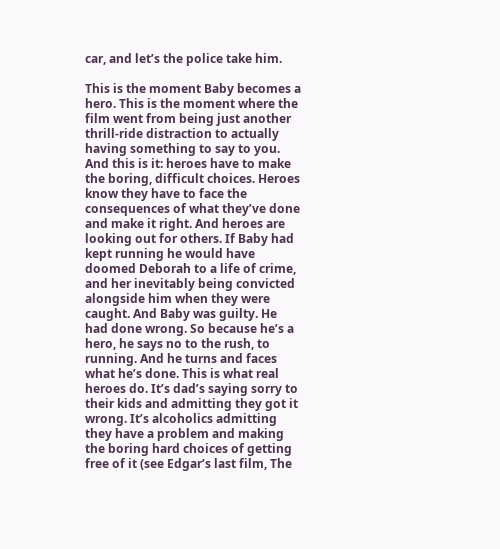car, and let’s the police take him.

This is the moment Baby becomes a hero. This is the moment where the film went from being just another thrill-ride distraction to actually having something to say to you. And this is it: heroes have to make the boring, difficult choices. Heroes know they have to face the consequences of what they’ve done and make it right. And heroes are looking out for others. If Baby had kept running he would have doomed Deborah to a life of crime, and her inevitably being convicted alongside him when they were caught. And Baby was guilty. He had done wrong. So because he’s a hero, he says no to the rush, to running. And he turns and faces what he’s done. This is what real heroes do. It’s dad’s saying sorry to their kids and admitting they got it wrong. It’s alcoholics admitting they have a problem and making the boring hard choices of getting free of it (see Edgar’s last film, The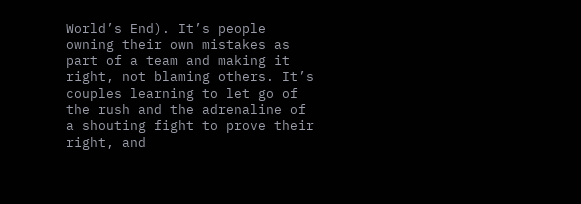World’s End). It’s people owning their own mistakes as part of a team and making it right, not blaming others. It’s couples learning to let go of the rush and the adrenaline of a shouting fight to prove their right, and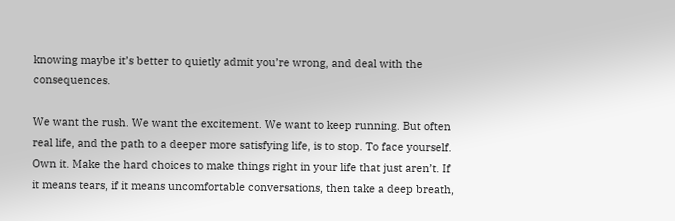knowing maybe it’s better to quietly admit you’re wrong, and deal with the consequences.

We want the rush. We want the excitement. We want to keep running. But often real life, and the path to a deeper more satisfying life, is to stop. To face yourself. Own it. Make the hard choices to make things right in your life that just aren’t. If it means tears, if it means uncomfortable conversations, then take a deep breath,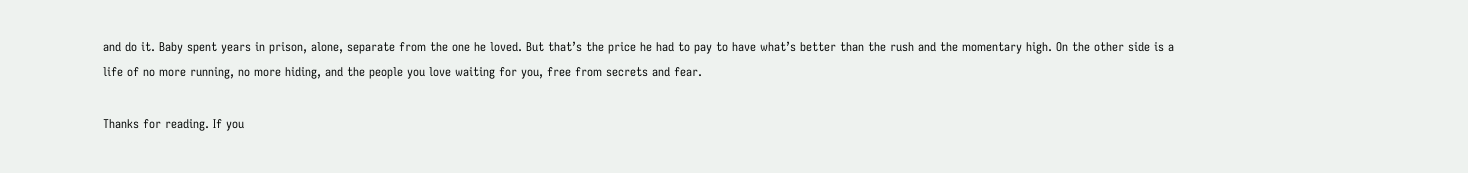and do it. Baby spent years in prison, alone, separate from the one he loved. But that’s the price he had to pay to have what’s better than the rush and the momentary high. On the other side is a life of no more running, no more hiding, and the people you love waiting for you, free from secrets and fear.

Thanks for reading. If you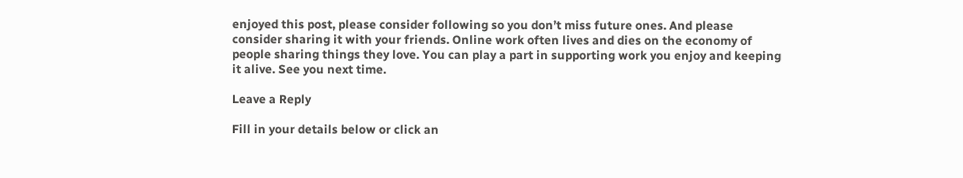enjoyed this post, please consider following so you don’t miss future ones. And please consider sharing it with your friends. Online work often lives and dies on the economy of people sharing things they love. You can play a part in supporting work you enjoy and keeping it alive. See you next time.

Leave a Reply

Fill in your details below or click an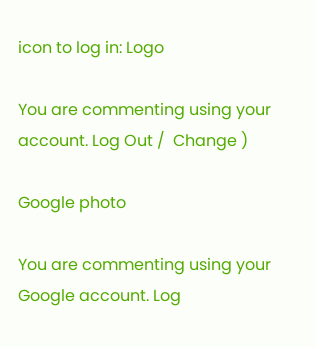icon to log in: Logo

You are commenting using your account. Log Out /  Change )

Google photo

You are commenting using your Google account. Log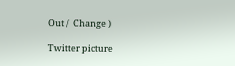Out /  Change )

Twitter picture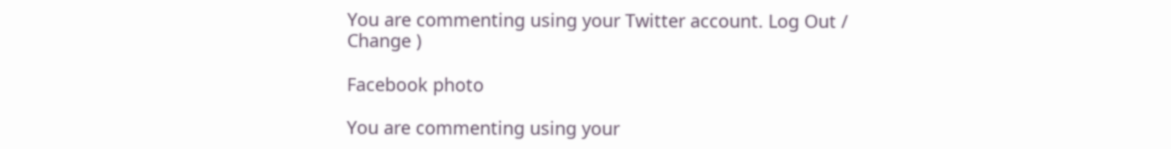You are commenting using your Twitter account. Log Out /  Change )

Facebook photo

You are commenting using your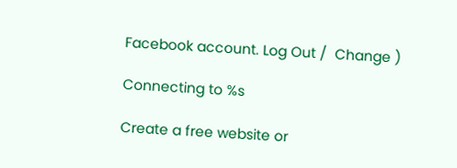Facebook account. Log Out /  Change )

Connecting to %s

Create a free website or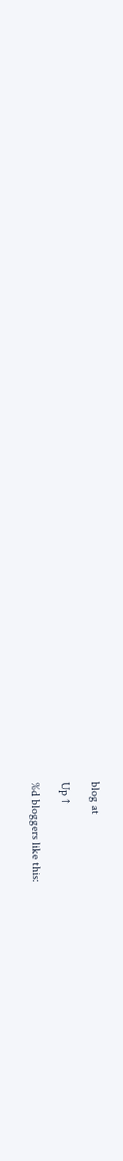blog at

Up ↑

%d bloggers like this: